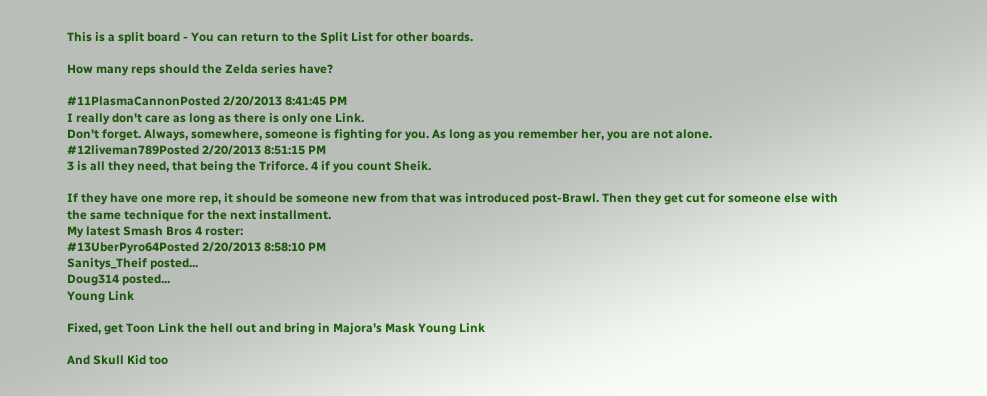This is a split board - You can return to the Split List for other boards.

How many reps should the Zelda series have?

#11PlasmaCannonPosted 2/20/2013 8:41:45 PM
I really don't care as long as there is only one Link.
Don't forget. Always, somewhere, someone is fighting for you. As long as you remember her, you are not alone.
#12liveman789Posted 2/20/2013 8:51:15 PM
3 is all they need, that being the Triforce. 4 if you count Sheik.

If they have one more rep, it should be someone new from that was introduced post-Brawl. Then they get cut for someone else with the same technique for the next installment.
My latest Smash Bros 4 roster:
#13UberPyro64Posted 2/20/2013 8:58:10 PM
Sanitys_Theif posted...
Doug314 posted...
Young Link

Fixed, get Toon Link the hell out and bring in Majora's Mask Young Link

And Skull Kid too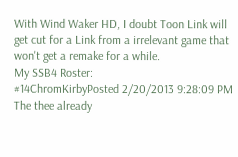With Wind Waker HD, I doubt Toon Link will get cut for a Link from a irrelevant game that won't get a remake for a while.
My SSB4 Roster:
#14ChromKirbyPosted 2/20/2013 9:28:09 PM
The thee already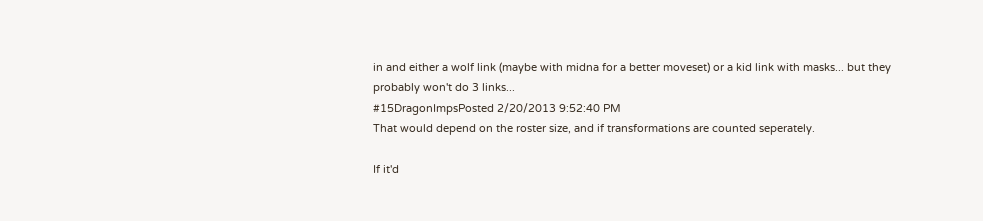in and either a wolf link (maybe with midna for a better moveset) or a kid link with masks... but they probably won't do 3 links...
#15DragonImpsPosted 2/20/2013 9:52:40 PM
That would depend on the roster size, and if transformations are counted seperately.

If it'd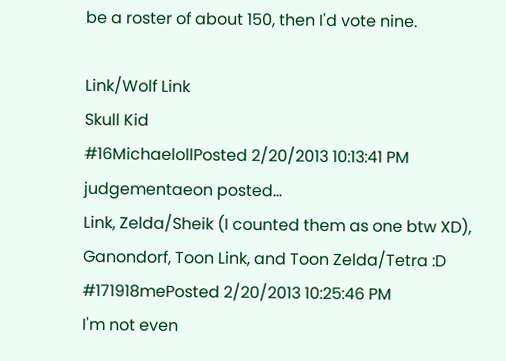be a roster of about 150, then I'd vote nine.

Link/Wolf Link
Skull Kid
#16MichaelollPosted 2/20/2013 10:13:41 PM
judgementaeon posted...
Link, Zelda/Sheik (I counted them as one btw XD), Ganondorf, Toon Link, and Toon Zelda/Tetra :D
#171918mePosted 2/20/2013 10:25:46 PM
I'm not even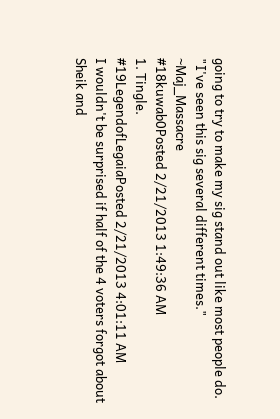going to try to make my sig stand out like most people do.
"I've seen this sig several different times." ~Maj_Massacre
#18kuwab0Posted 2/21/2013 1:49:36 AM
1. Tingle.
#19LegendofLegaiaPosted 2/21/2013 4:01:11 AM
I wouldn't be surprised if half of the 4 voters forgot about Sheik and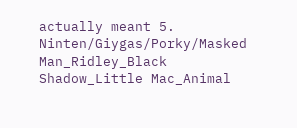actually meant 5.
Ninten/Giygas/Porky/Masked Man_Ridley_Black Shadow_Little Mac_Animal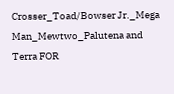Crosser_Toad/Bowser Jr._Mega Man_Mewtwo_Palutena and Terra FOR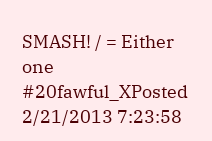SMASH! / = Either one
#20fawful_XPosted 2/21/2013 7:23:58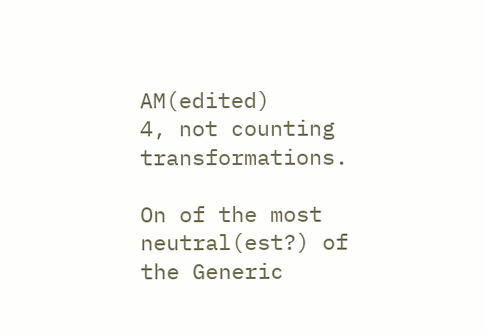AM(edited)
4, not counting transformations.

On of the most neutral(est?) of the Generic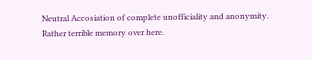Neutral Accosiation of complete unofficiality and anonymity.
Rather terrible memory over here.